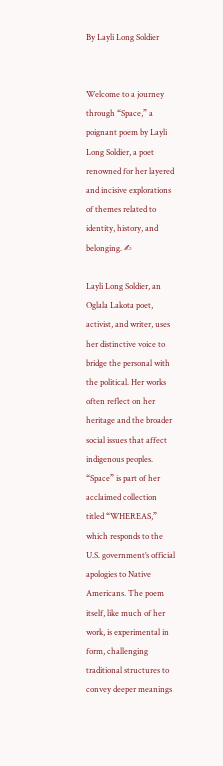By Layli Long Soldier


Welcome to a journey through “Space,” a poignant poem by Layli Long Soldier, a poet renowned for her layered and incisive explorations of themes related to identity, history, and belonging. ✍

Layli Long Soldier, an Oglala Lakota poet, activist, and writer, uses her distinctive voice to bridge the personal with the political. Her works often reflect on her heritage and the broader social issues that affect indigenous peoples. “Space” is part of her acclaimed collection titled “WHEREAS,” which responds to the U.S. government’s official apologies to Native Americans. The poem itself, like much of her work, is experimental in form, challenging traditional structures to convey deeper meanings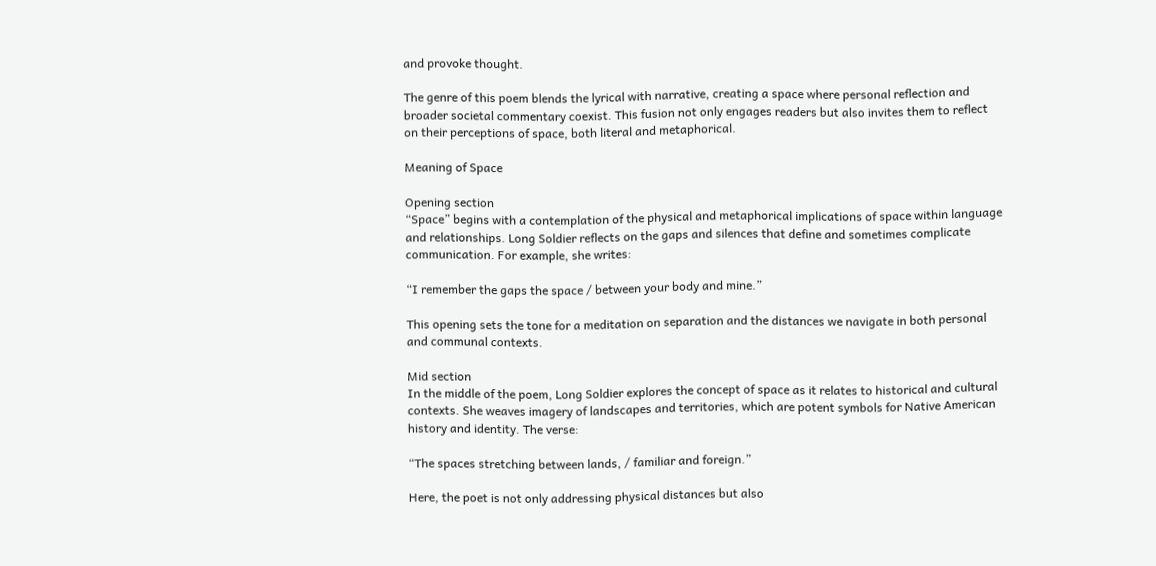and provoke thought.

The genre of this poem blends the lyrical with narrative, creating a space where personal reflection and broader societal commentary coexist. This fusion not only engages readers but also invites them to reflect on their perceptions of space, both literal and metaphorical.

Meaning of Space

Opening section
“Space” begins with a contemplation of the physical and metaphorical implications of space within language and relationships. Long Soldier reflects on the gaps and silences that define and sometimes complicate communication. For example, she writes:

“I remember the gaps the space / between your body and mine.”

This opening sets the tone for a meditation on separation and the distances we navigate in both personal and communal contexts.

Mid section
In the middle of the poem, Long Soldier explores the concept of space as it relates to historical and cultural contexts. She weaves imagery of landscapes and territories, which are potent symbols for Native American history and identity. The verse:

“The spaces stretching between lands, / familiar and foreign.”

Here, the poet is not only addressing physical distances but also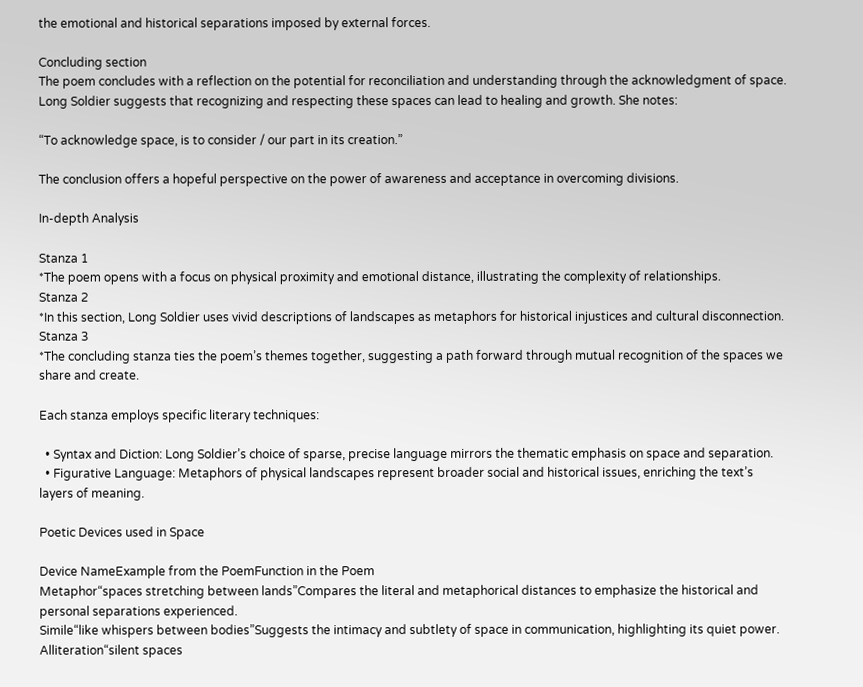the emotional and historical separations imposed by external forces.

Concluding section
The poem concludes with a reflection on the potential for reconciliation and understanding through the acknowledgment of space. Long Soldier suggests that recognizing and respecting these spaces can lead to healing and growth. She notes:

“To acknowledge space, is to consider / our part in its creation.”

The conclusion offers a hopeful perspective on the power of awareness and acceptance in overcoming divisions.

In-depth Analysis

Stanza 1
*The poem opens with a focus on physical proximity and emotional distance, illustrating the complexity of relationships.
Stanza 2
*In this section, Long Soldier uses vivid descriptions of landscapes as metaphors for historical injustices and cultural disconnection.
Stanza 3
*The concluding stanza ties the poem’s themes together, suggesting a path forward through mutual recognition of the spaces we share and create.

Each stanza employs specific literary techniques:

  • Syntax and Diction: Long Soldier’s choice of sparse, precise language mirrors the thematic emphasis on space and separation.
  • Figurative Language: Metaphors of physical landscapes represent broader social and historical issues, enriching the text’s layers of meaning.

Poetic Devices used in Space

Device NameExample from the PoemFunction in the Poem
Metaphor“spaces stretching between lands”Compares the literal and metaphorical distances to emphasize the historical and personal separations experienced.
Simile“like whispers between bodies”Suggests the intimacy and subtlety of space in communication, highlighting its quiet power.
Alliteration“silent spaces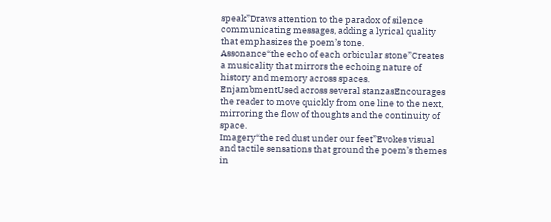speak”Draws attention to the paradox of silence communicating messages, adding a lyrical quality that emphasizes the poem’s tone.
Assonance“the echo of each orbicular stone”Creates a musicality that mirrors the echoing nature of history and memory across spaces.
EnjambmentUsed across several stanzasEncourages the reader to move quickly from one line to the next, mirroring the flow of thoughts and the continuity of space.
Imagery“the red dust under our feet”Evokes visual and tactile sensations that ground the poem’s themes in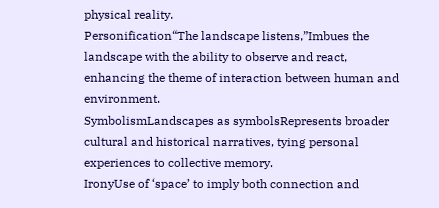physical reality.
Personification“The landscape listens,”Imbues the landscape with the ability to observe and react, enhancing the theme of interaction between human and environment.
SymbolismLandscapes as symbolsRepresents broader cultural and historical narratives, tying personal experiences to collective memory.
IronyUse of ‘space’ to imply both connection and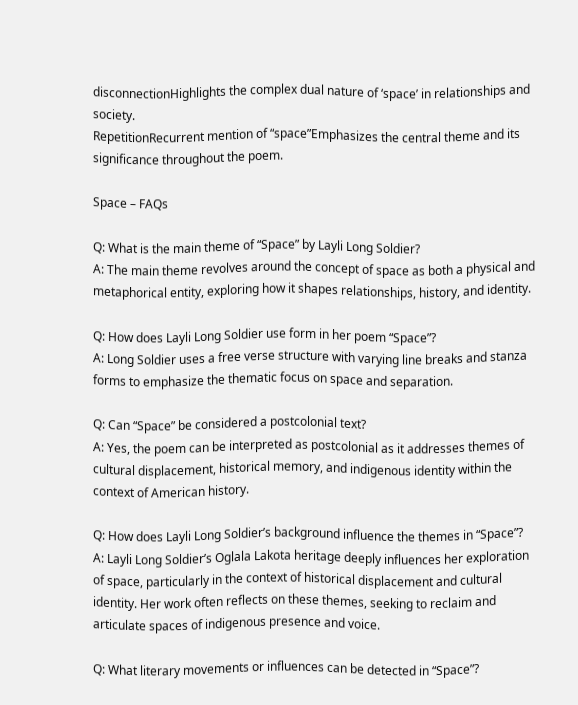disconnectionHighlights the complex dual nature of ‘space’ in relationships and society.
RepetitionRecurrent mention of “space”Emphasizes the central theme and its significance throughout the poem.

Space – FAQs

Q: What is the main theme of “Space” by Layli Long Soldier?
A: The main theme revolves around the concept of space as both a physical and metaphorical entity, exploring how it shapes relationships, history, and identity.

Q: How does Layli Long Soldier use form in her poem “Space”?
A: Long Soldier uses a free verse structure with varying line breaks and stanza forms to emphasize the thematic focus on space and separation.

Q: Can “Space” be considered a postcolonial text?
A: Yes, the poem can be interpreted as postcolonial as it addresses themes of cultural displacement, historical memory, and indigenous identity within the context of American history.

Q: How does Layli Long Soldier’s background influence the themes in “Space”?
A: Layli Long Soldier’s Oglala Lakota heritage deeply influences her exploration of space, particularly in the context of historical displacement and cultural identity. Her work often reflects on these themes, seeking to reclaim and articulate spaces of indigenous presence and voice.

Q: What literary movements or influences can be detected in “Space”?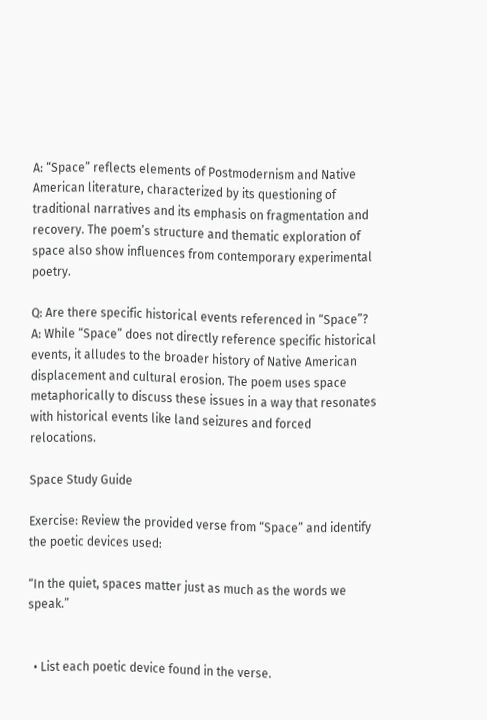A: “Space” reflects elements of Postmodernism and Native American literature, characterized by its questioning of traditional narratives and its emphasis on fragmentation and recovery. The poem’s structure and thematic exploration of space also show influences from contemporary experimental poetry.

Q: Are there specific historical events referenced in “Space”?
A: While “Space” does not directly reference specific historical events, it alludes to the broader history of Native American displacement and cultural erosion. The poem uses space metaphorically to discuss these issues in a way that resonates with historical events like land seizures and forced relocations.

Space Study Guide

Exercise: Review the provided verse from “Space” and identify the poetic devices used:

“In the quiet, spaces matter just as much as the words we speak.”


  • List each poetic device found in the verse.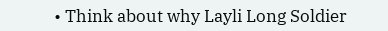• Think about why Layli Long Soldier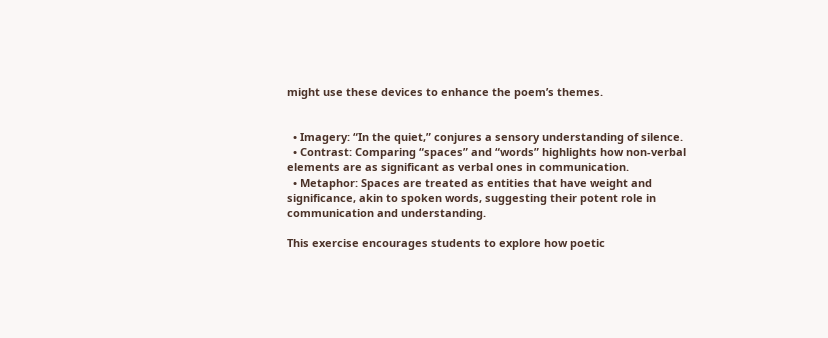might use these devices to enhance the poem’s themes.


  • Imagery: “In the quiet,” conjures a sensory understanding of silence.
  • Contrast: Comparing “spaces” and “words” highlights how non-verbal elements are as significant as verbal ones in communication.
  • Metaphor: Spaces are treated as entities that have weight and significance, akin to spoken words, suggesting their potent role in communication and understanding.

This exercise encourages students to explore how poetic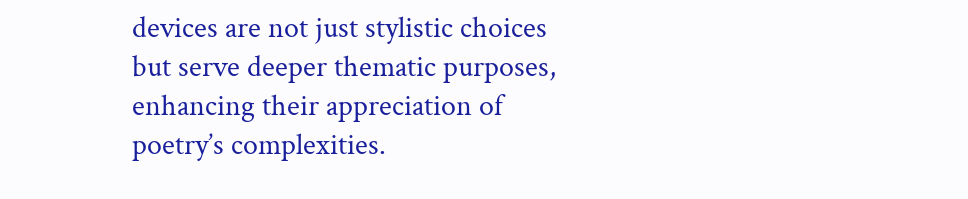devices are not just stylistic choices but serve deeper thematic purposes, enhancing their appreciation of poetry’s complexities.